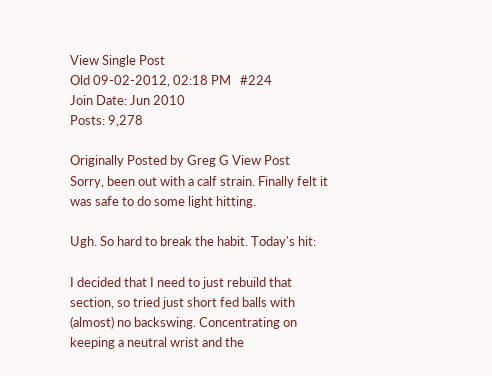View Single Post
Old 09-02-2012, 02:18 PM   #224
Join Date: Jun 2010
Posts: 9,278

Originally Posted by Greg G View Post
Sorry, been out with a calf strain. Finally felt it was safe to do some light hitting.

Ugh. So hard to break the habit. Today's hit:

I decided that I need to just rebuild that section, so tried just short fed balls with (almost) no backswing. Concentrating on keeping a neutral wrist and the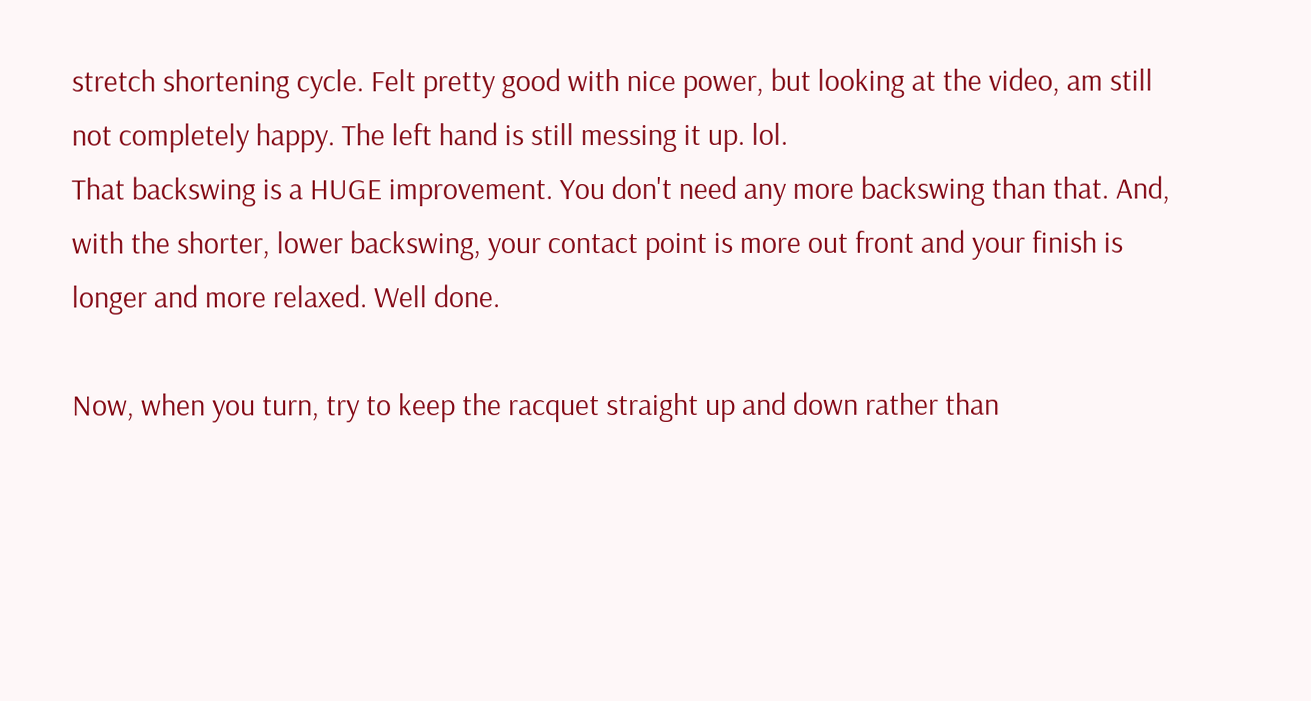stretch shortening cycle. Felt pretty good with nice power, but looking at the video, am still not completely happy. The left hand is still messing it up. lol.
That backswing is a HUGE improvement. You don't need any more backswing than that. And, with the shorter, lower backswing, your contact point is more out front and your finish is longer and more relaxed. Well done.

Now, when you turn, try to keep the racquet straight up and down rather than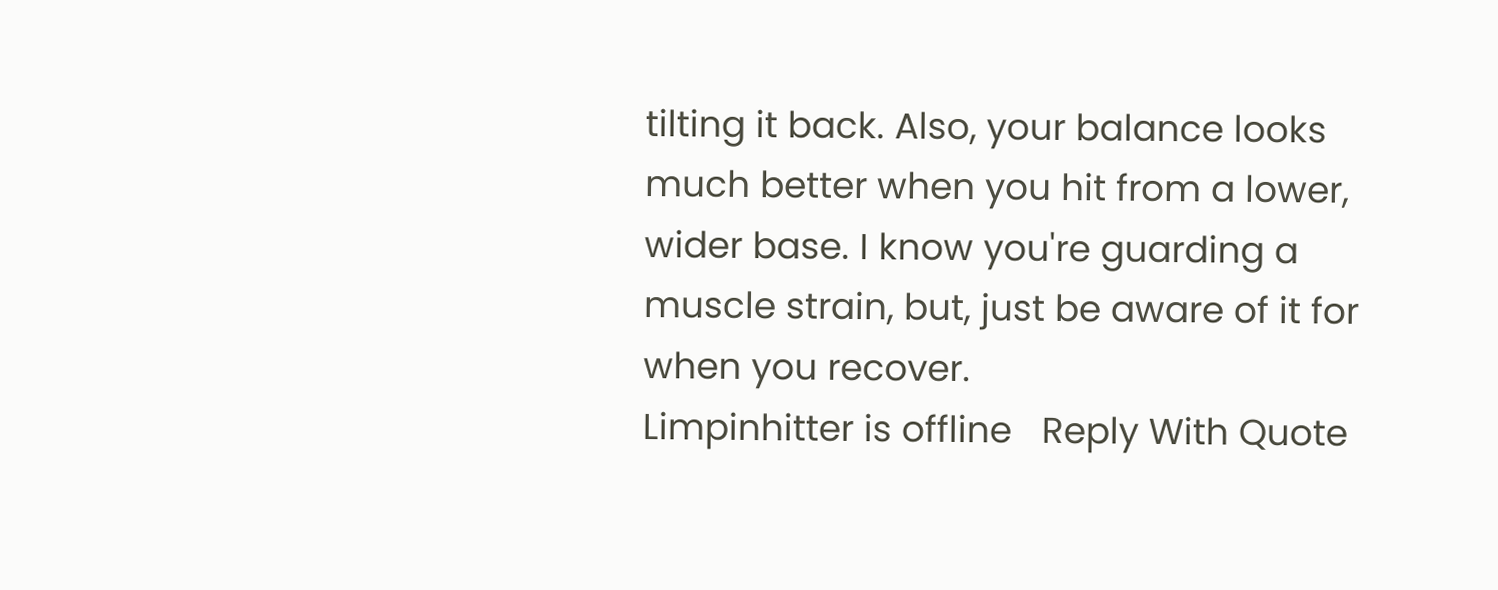tilting it back. Also, your balance looks much better when you hit from a lower, wider base. I know you're guarding a muscle strain, but, just be aware of it for when you recover.
Limpinhitter is offline   Reply With Quote